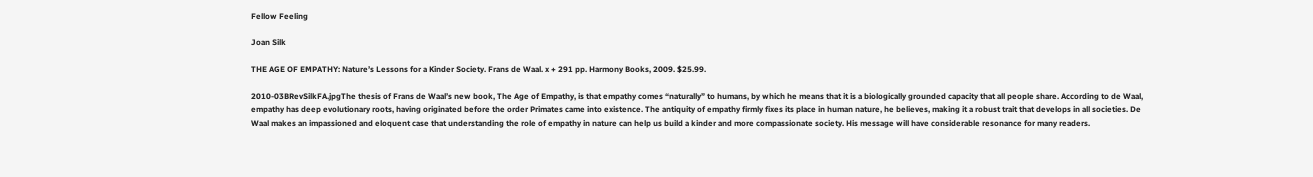Fellow Feeling

Joan Silk

THE AGE OF EMPATHY: Nature’s Lessons for a Kinder Society. Frans de Waal. x + 291 pp. Harmony Books, 2009. $25.99.

2010-03BRevSilkFA.jpgThe thesis of Frans de Waal’s new book, The Age of Empathy, is that empathy comes “naturally” to humans, by which he means that it is a biologically grounded capacity that all people share. According to de Waal, empathy has deep evolutionary roots, having originated before the order Primates came into existence. The antiquity of empathy firmly fixes its place in human nature, he believes, making it a robust trait that develops in all societies. De Waal makes an impassioned and eloquent case that understanding the role of empathy in nature can help us build a kinder and more compassionate society. His message will have considerable resonance for many readers.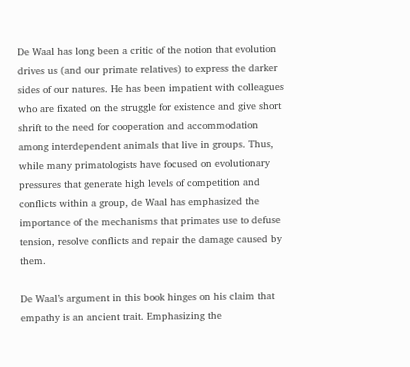De Waal has long been a critic of the notion that evolution drives us (and our primate relatives) to express the darker sides of our natures. He has been impatient with colleagues who are fixated on the struggle for existence and give short shrift to the need for cooperation and accommodation among interdependent animals that live in groups. Thus, while many primatologists have focused on evolutionary pressures that generate high levels of competition and conflicts within a group, de Waal has emphasized the importance of the mechanisms that primates use to defuse tension, resolve conflicts and repair the damage caused by them.

De Waal’s argument in this book hinges on his claim that empathy is an ancient trait. Emphasizing the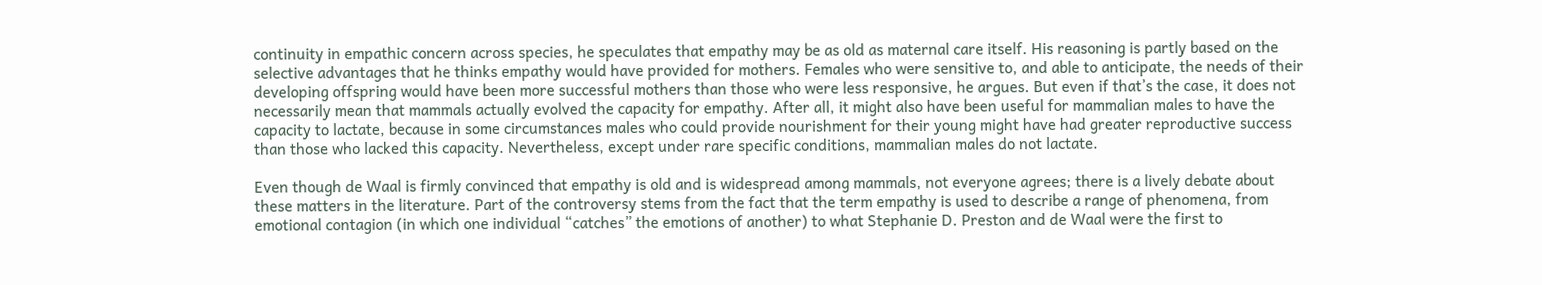continuity in empathic concern across species, he speculates that empathy may be as old as maternal care itself. His reasoning is partly based on the selective advantages that he thinks empathy would have provided for mothers. Females who were sensitive to, and able to anticipate, the needs of their developing offspring would have been more successful mothers than those who were less responsive, he argues. But even if that’s the case, it does not necessarily mean that mammals actually evolved the capacity for empathy. After all, it might also have been useful for mammalian males to have the capacity to lactate, because in some circumstances males who could provide nourishment for their young might have had greater reproductive success than those who lacked this capacity. Nevertheless, except under rare specific conditions, mammalian males do not lactate.

Even though de Waal is firmly convinced that empathy is old and is widespread among mammals, not everyone agrees; there is a lively debate about these matters in the literature. Part of the controversy stems from the fact that the term empathy is used to describe a range of phenomena, from emotional contagion (in which one individual “catches” the emotions of another) to what Stephanie D. Preston and de Waal were the first to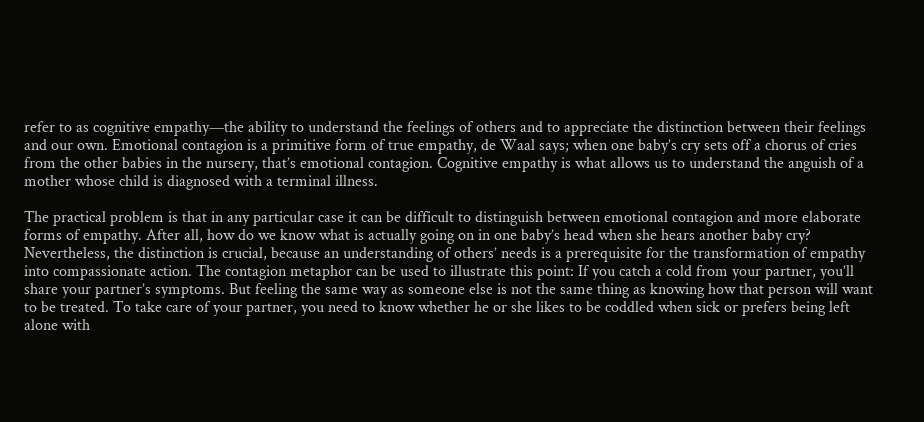refer to as cognitive empathy—the ability to understand the feelings of others and to appreciate the distinction between their feelings and our own. Emotional contagion is a primitive form of true empathy, de Waal says; when one baby’s cry sets off a chorus of cries from the other babies in the nursery, that’s emotional contagion. Cognitive empathy is what allows us to understand the anguish of a mother whose child is diagnosed with a terminal illness.

The practical problem is that in any particular case it can be difficult to distinguish between emotional contagion and more elaborate forms of empathy. After all, how do we know what is actually going on in one baby’s head when she hears another baby cry? Nevertheless, the distinction is crucial, because an understanding of others’ needs is a prerequisite for the transformation of empathy into compassionate action. The contagion metaphor can be used to illustrate this point: If you catch a cold from your partner, you’ll share your partner’s symptoms. But feeling the same way as someone else is not the same thing as knowing how that person will want to be treated. To take care of your partner, you need to know whether he or she likes to be coddled when sick or prefers being left alone with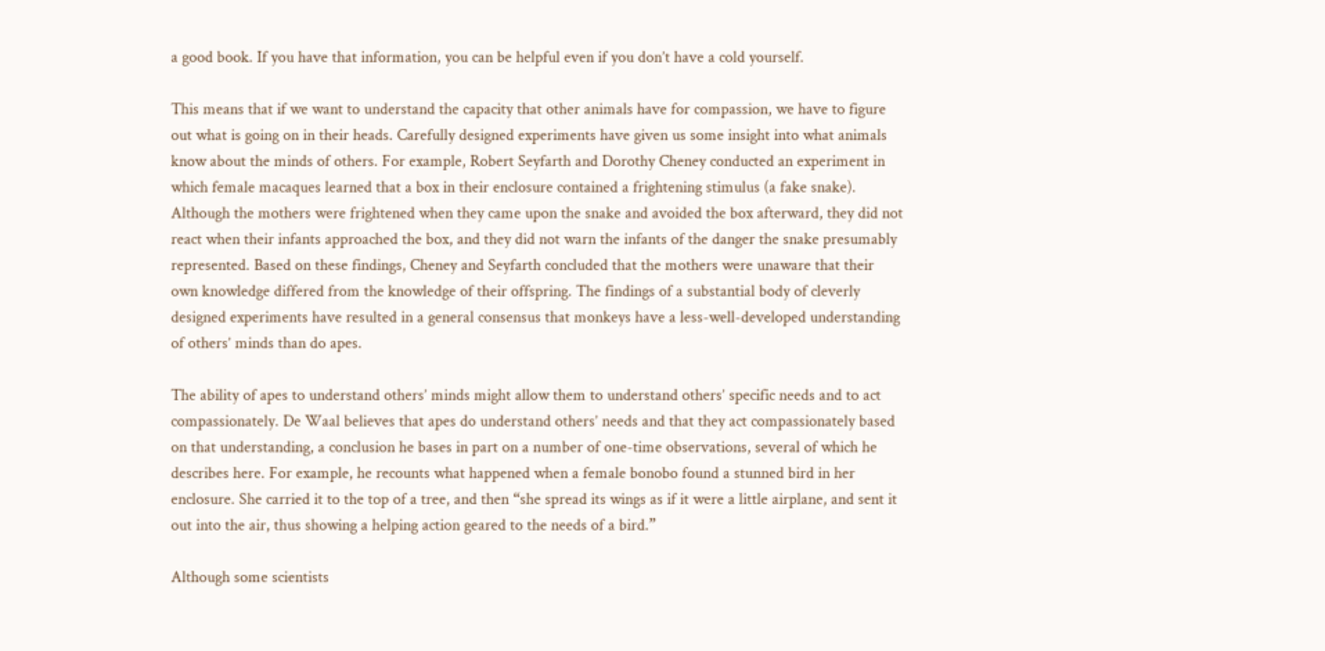a good book. If you have that information, you can be helpful even if you don’t have a cold yourself.

This means that if we want to understand the capacity that other animals have for compassion, we have to figure out what is going on in their heads. Carefully designed experiments have given us some insight into what animals know about the minds of others. For example, Robert Seyfarth and Dorothy Cheney conducted an experiment in which female macaques learned that a box in their enclosure contained a frightening stimulus (a fake snake). Although the mothers were frightened when they came upon the snake and avoided the box afterward, they did not react when their infants approached the box, and they did not warn the infants of the danger the snake presumably represented. Based on these findings, Cheney and Seyfarth concluded that the mothers were unaware that their own knowledge differed from the knowledge of their offspring. The findings of a substantial body of cleverly designed experiments have resulted in a general consensus that monkeys have a less-well-developed understanding of others’ minds than do apes.

The ability of apes to understand others’ minds might allow them to understand others’ specific needs and to act compassionately. De Waal believes that apes do understand others’ needs and that they act compassionately based on that understanding, a conclusion he bases in part on a number of one-time observations, several of which he describes here. For example, he recounts what happened when a female bonobo found a stunned bird in her enclosure. She carried it to the top of a tree, and then “she spread its wings as if it were a little airplane, and sent it out into the air, thus showing a helping action geared to the needs of a bird.”

Although some scientists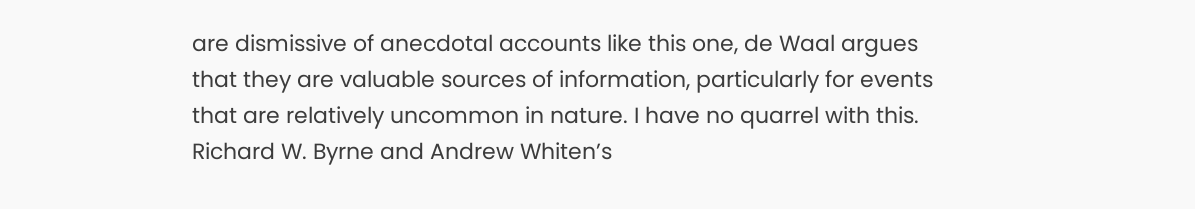are dismissive of anecdotal accounts like this one, de Waal argues that they are valuable sources of information, particularly for events that are relatively uncommon in nature. I have no quarrel with this. Richard W. Byrne and Andrew Whiten’s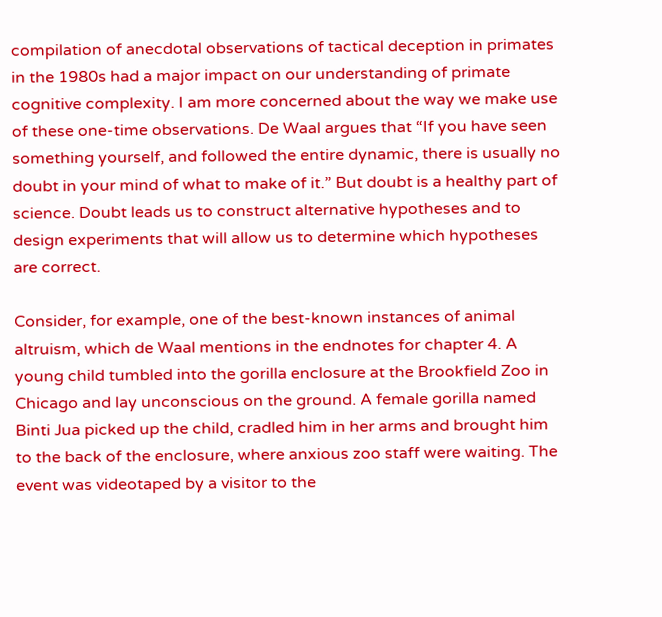compilation of anecdotal observations of tactical deception in primates in the 1980s had a major impact on our understanding of primate cognitive complexity. I am more concerned about the way we make use of these one-time observations. De Waal argues that “If you have seen something yourself, and followed the entire dynamic, there is usually no doubt in your mind of what to make of it.” But doubt is a healthy part of science. Doubt leads us to construct alternative hypotheses and to design experiments that will allow us to determine which hypotheses are correct.

Consider, for example, one of the best-known instances of animal altruism, which de Waal mentions in the endnotes for chapter 4. A young child tumbled into the gorilla enclosure at the Brookfield Zoo in Chicago and lay unconscious on the ground. A female gorilla named Binti Jua picked up the child, cradled him in her arms and brought him to the back of the enclosure, where anxious zoo staff were waiting. The event was videotaped by a visitor to the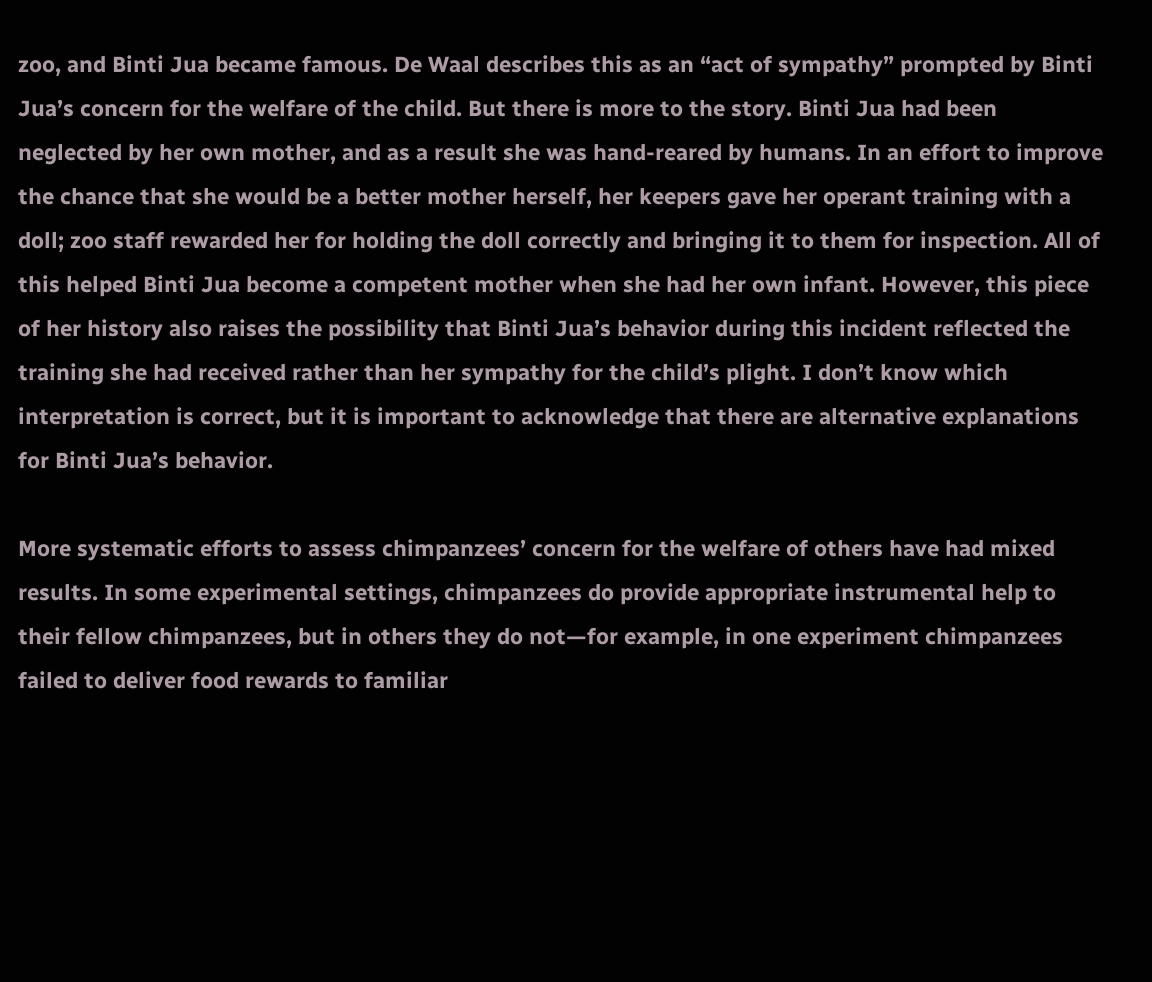zoo, and Binti Jua became famous. De Waal describes this as an “act of sympathy” prompted by Binti Jua’s concern for the welfare of the child. But there is more to the story. Binti Jua had been neglected by her own mother, and as a result she was hand-reared by humans. In an effort to improve the chance that she would be a better mother herself, her keepers gave her operant training with a doll; zoo staff rewarded her for holding the doll correctly and bringing it to them for inspection. All of this helped Binti Jua become a competent mother when she had her own infant. However, this piece of her history also raises the possibility that Binti Jua’s behavior during this incident reflected the training she had received rather than her sympathy for the child’s plight. I don’t know which interpretation is correct, but it is important to acknowledge that there are alternative explanations for Binti Jua’s behavior.

More systematic efforts to assess chimpanzees’ concern for the welfare of others have had mixed results. In some experimental settings, chimpanzees do provide appropriate instrumental help to their fellow chimpanzees, but in others they do not—for example, in one experiment chimpanzees failed to deliver food rewards to familiar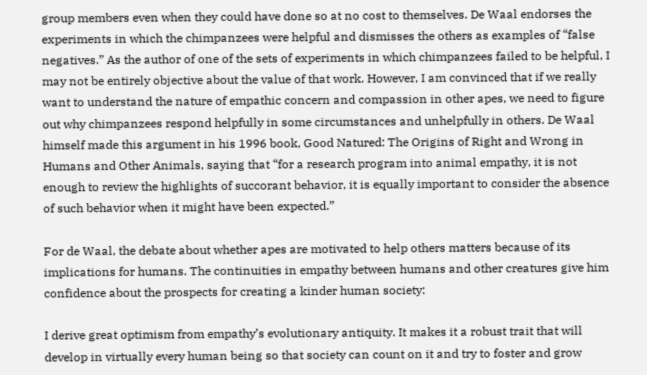group members even when they could have done so at no cost to themselves. De Waal endorses the experiments in which the chimpanzees were helpful and dismisses the others as examples of “false negatives.” As the author of one of the sets of experiments in which chimpanzees failed to be helpful, I may not be entirely objective about the value of that work. However, I am convinced that if we really want to understand the nature of empathic concern and compassion in other apes, we need to figure out why chimpanzees respond helpfully in some circumstances and unhelpfully in others. De Waal himself made this argument in his 1996 book, Good Natured: The Origins of Right and Wrong in Humans and Other Animals, saying that “for a research program into animal empathy, it is not enough to review the highlights of succorant behavior, it is equally important to consider the absence of such behavior when it might have been expected.”

For de Waal, the debate about whether apes are motivated to help others matters because of its implications for humans. The continuities in empathy between humans and other creatures give him confidence about the prospects for creating a kinder human society:

I derive great optimism from empathy’s evolutionary antiquity. It makes it a robust trait that will develop in virtually every human being so that society can count on it and try to foster and grow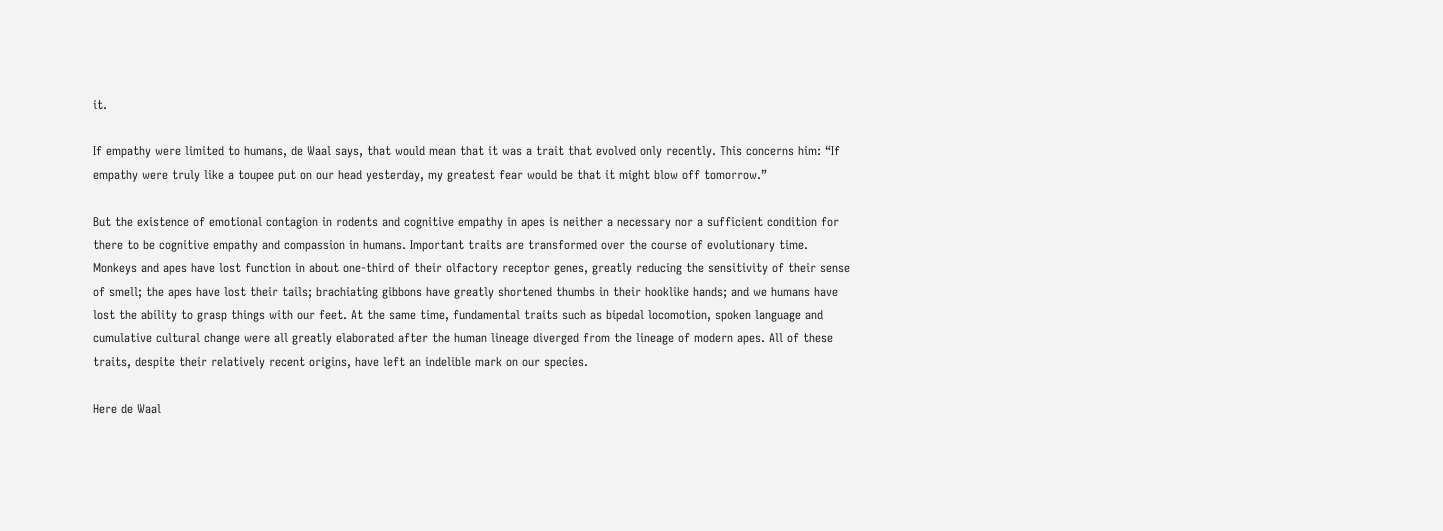it.

If empathy were limited to humans, de Waal says, that would mean that it was a trait that evolved only recently. This concerns him: “If empathy were truly like a toupee put on our head yesterday, my greatest fear would be that it might blow off tomorrow.”

But the existence of emotional contagion in rodents and cognitive empathy in apes is neither a necessary nor a sufficient condition for there to be cognitive empathy and compassion in humans. Important traits are transformed over the course of evolutionary time. Monkeys and apes have lost function in about one-third of their olfactory receptor genes, greatly reducing the sensitivity of their sense of smell; the apes have lost their tails; brachiating gibbons have greatly shortened thumbs in their hooklike hands; and we humans have lost the ability to grasp things with our feet. At the same time, fundamental traits such as bipedal locomotion, spoken language and cumulative cultural change were all greatly elaborated after the human lineage diverged from the lineage of modern apes. All of these traits, despite their relatively recent origins, have left an indelible mark on our species.

Here de Waal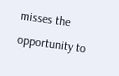misses the opportunity to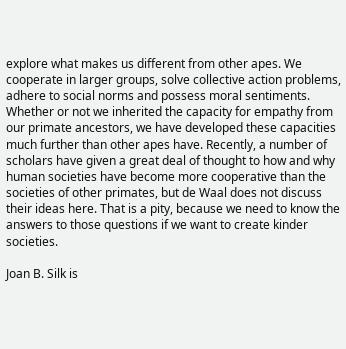explore what makes us different from other apes. We cooperate in larger groups, solve collective action problems, adhere to social norms and possess moral sentiments. Whether or not we inherited the capacity for empathy from our primate ancestors, we have developed these capacities much further than other apes have. Recently, a number of scholars have given a great deal of thought to how and why human societies have become more cooperative than the societies of other primates, but de Waal does not discuss their ideas here. That is a pity, because we need to know the answers to those questions if we want to create kinder societies.

Joan B. Silk is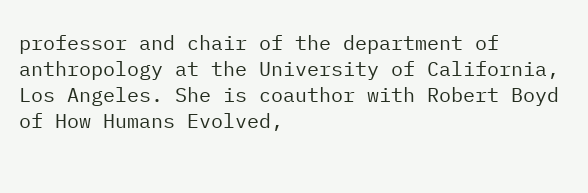professor and chair of the department of anthropology at the University of California, Los Angeles. She is coauthor with Robert Boyd of How Humans Evolved,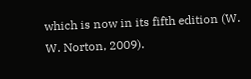which is now in its fifth edition (W. W. Norton, 2009).